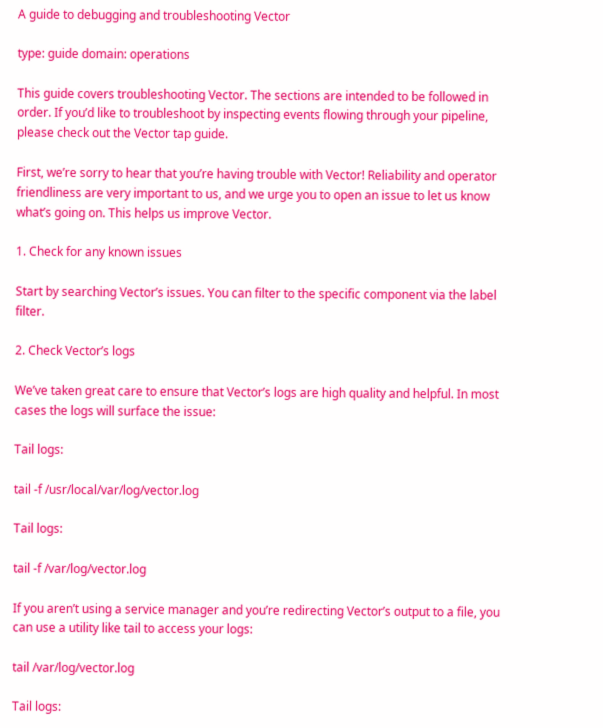A guide to debugging and troubleshooting Vector

type: guide domain: operations

This guide covers troubleshooting Vector. The sections are intended to be followed in order. If you’d like to troubleshoot by inspecting events flowing through your pipeline, please check out the Vector tap guide.

First, we’re sorry to hear that you’re having trouble with Vector! Reliability and operator friendliness are very important to us, and we urge you to open an issue to let us know what’s going on. This helps us improve Vector.

1. Check for any known issues

Start by searching Vector’s issues. You can filter to the specific component via the label filter.

2. Check Vector’s logs

We’ve taken great care to ensure that Vector’s logs are high quality and helpful. In most cases the logs will surface the issue:

Tail logs:

tail -f /usr/local/var/log/vector.log

Tail logs:

tail -f /var/log/vector.log

If you aren’t using a service manager and you’re redirecting Vector’s output to a file, you can use a utility like tail to access your logs:

tail /var/log/vector.log

Tail logs: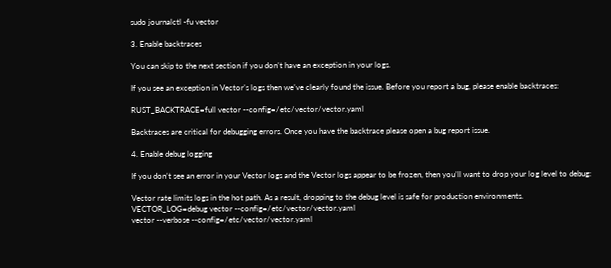sudo journalctl -fu vector

3. Enable backtraces

You can skip to the next section if you don’t have an exception in your logs.

If you see an exception in Vector’s logs then we’ve clearly found the issue. Before you report a bug, please enable backtraces:

RUST_BACKTRACE=full vector --config=/etc/vector/vector.yaml

Backtraces are critical for debugging errors. Once you have the backtrace please open a bug report issue.

4. Enable debug logging

If you don’t see an error in your Vector logs and the Vector logs appear to be frozen, then you’ll want to drop your log level to debug:

Vector rate limits logs in the hot path. As a result, dropping to the debug level is safe for production environments.
VECTOR_LOG=debug vector --config=/etc/vector/vector.yaml
vector --verbose --config=/etc/vector/vector.yaml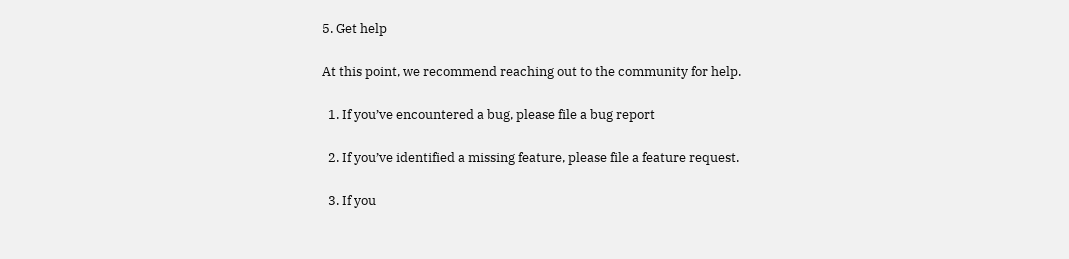5. Get help

At this point, we recommend reaching out to the community for help.

  1. If you’ve encountered a bug, please file a bug report

  2. If you’ve identified a missing feature, please file a feature request.

  3. If you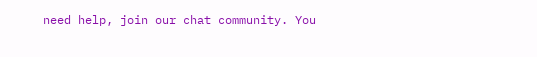need help, join our chat community. You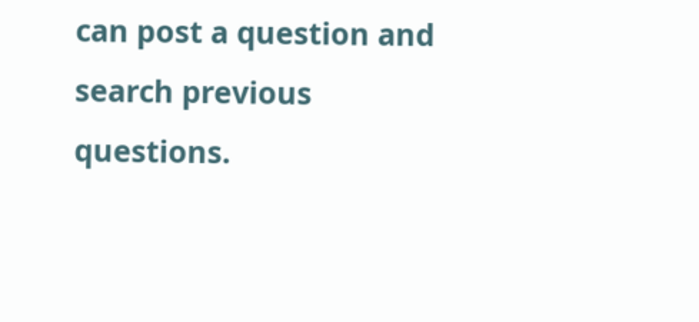can post a question and search previous questions.